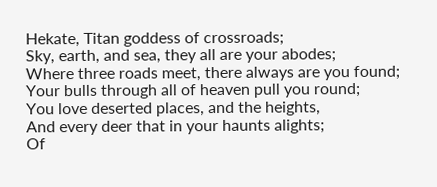Hekate, Titan goddess of crossroads;
Sky, earth, and sea, they all are your abodes;
Where three roads meet, there always are you found;
Your bulls through all of heaven pull you round;
You love deserted places, and the heights,
And every deer that in your haunts alights;
Of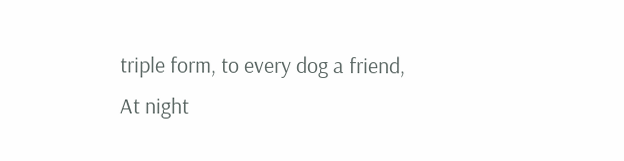triple form, to every dog a friend,
At night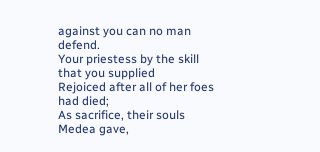against you can no man defend.
Your priestess by the skill that you supplied
Rejoiced after all of her foes had died;
As sacrifice, their souls Medea gave,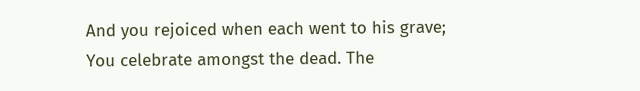And you rejoiced when each went to his grave;
You celebrate amongst the dead. The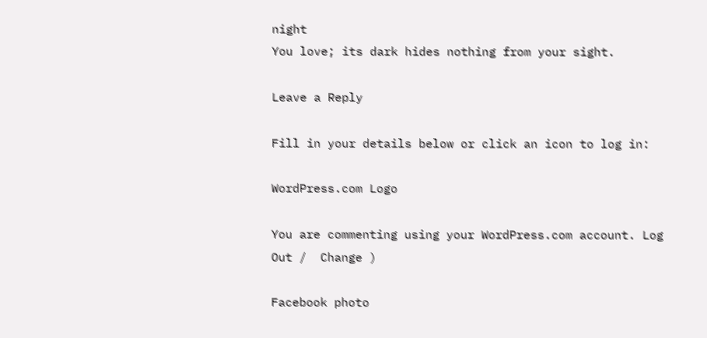night
You love; its dark hides nothing from your sight.

Leave a Reply

Fill in your details below or click an icon to log in:

WordPress.com Logo

You are commenting using your WordPress.com account. Log Out /  Change )

Facebook photo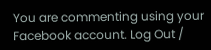You are commenting using your Facebook account. Log Out /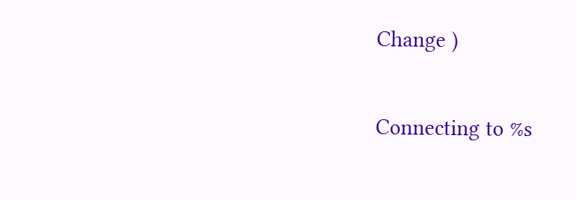Change )

Connecting to %s